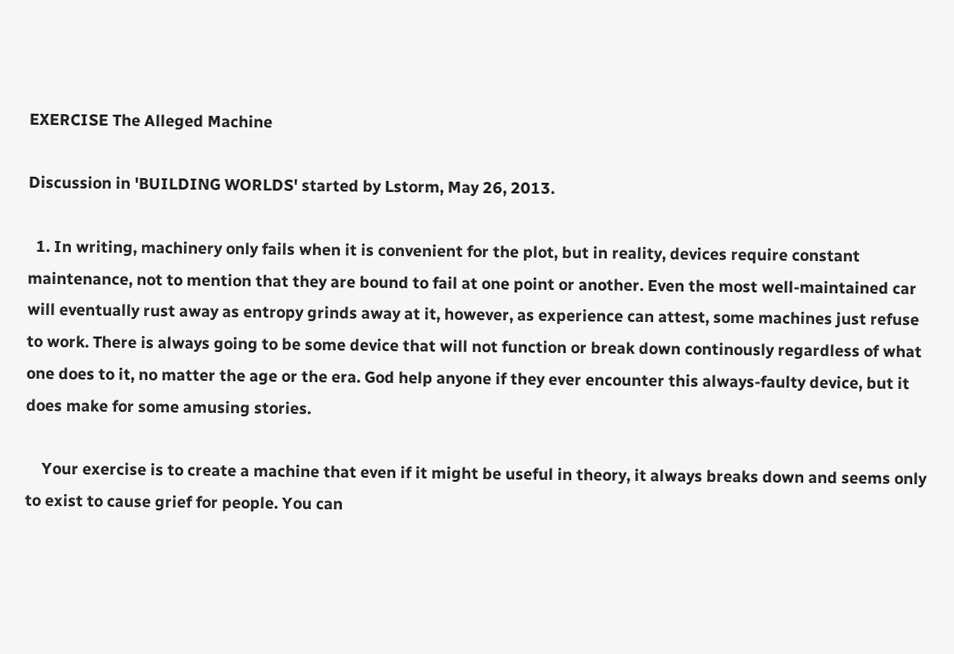EXERCISE The Alleged Machine

Discussion in 'BUILDING WORLDS' started by Lstorm, May 26, 2013.

  1. In writing, machinery only fails when it is convenient for the plot, but in reality, devices require constant maintenance, not to mention that they are bound to fail at one point or another. Even the most well-maintained car will eventually rust away as entropy grinds away at it, however, as experience can attest, some machines just refuse to work. There is always going to be some device that will not function or break down continously regardless of what one does to it, no matter the age or the era. God help anyone if they ever encounter this always-faulty device, but it does make for some amusing stories.

    Your exercise is to create a machine that even if it might be useful in theory, it always breaks down and seems only to exist to cause grief for people. You can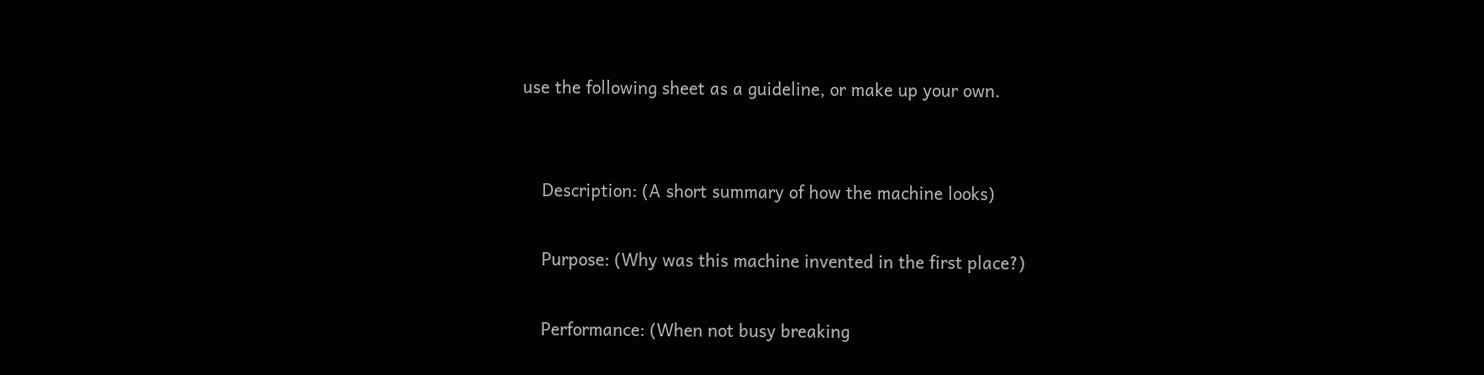use the following sheet as a guideline, or make up your own.


    Description: (A short summary of how the machine looks)

    Purpose: (Why was this machine invented in the first place?)

    Performance: (When not busy breaking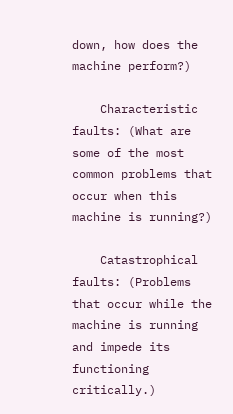down, how does the machine perform?)

    Characteristic faults: (What are some of the most common problems that occur when this machine is running?)

    Catastrophical faults: (Problems that occur while the machine is running and impede its functioning critically.)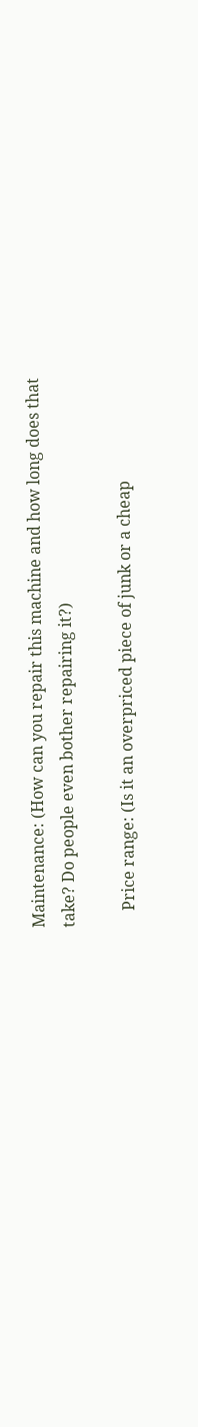Maintenance: (How can you repair this machine and how long does that take? Do people even bother repairing it?)

    Price range: (Is it an overpriced piece of junk or a cheap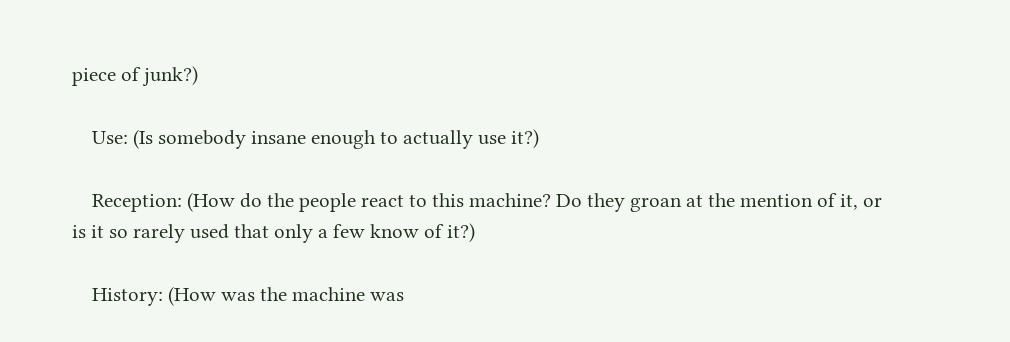piece of junk?)

    Use: (Is somebody insane enough to actually use it?)

    Reception: (How do the people react to this machine? Do they groan at the mention of it, or is it so rarely used that only a few know of it?)

    History: (How was the machine was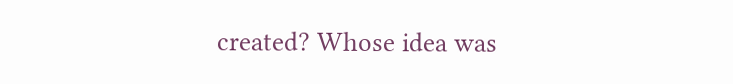created? Whose idea was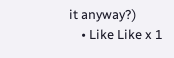it anyway?)
    • Like Like x 1